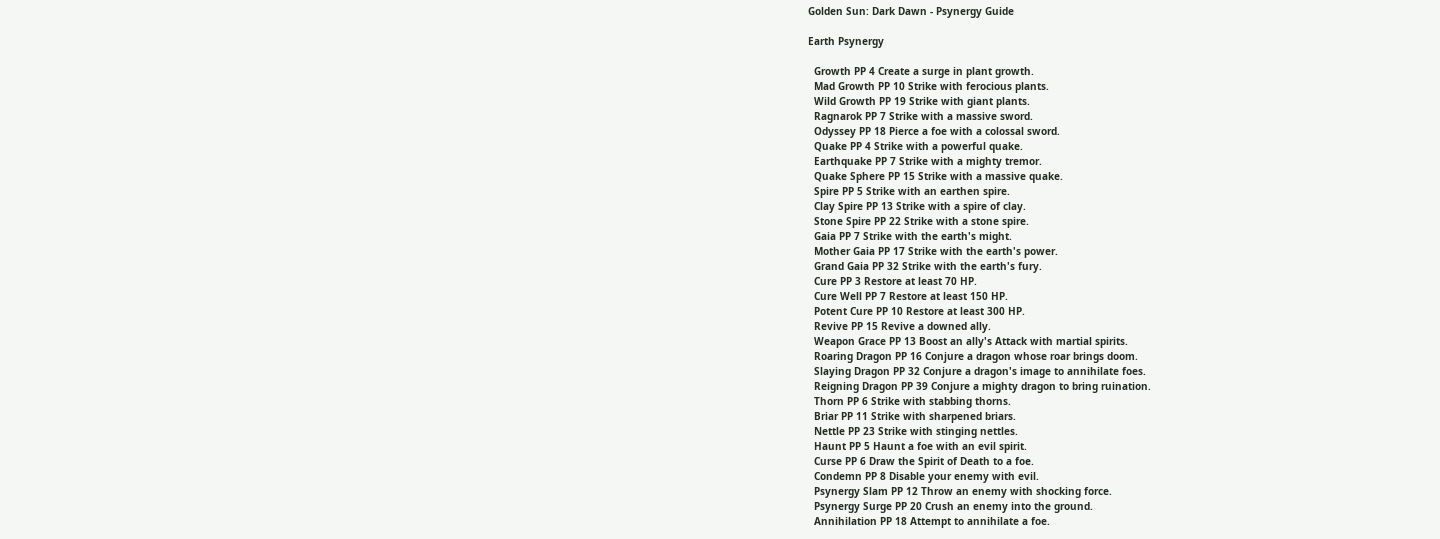Golden Sun: Dark Dawn - Psynergy Guide

Earth Psynergy

  Growth PP 4 Create a surge in plant growth.
  Mad Growth PP 10 Strike with ferocious plants.
  Wild Growth PP 19 Strike with giant plants.
  Ragnarok PP 7 Strike with a massive sword.
  Odyssey PP 18 Pierce a foe with a colossal sword.
  Quake PP 4 Strike with a powerful quake.
  Earthquake PP 7 Strike with a mighty tremor.
  Quake Sphere PP 15 Strike with a massive quake.
  Spire PP 5 Strike with an earthen spire.
  Clay Spire PP 13 Strike with a spire of clay.
  Stone Spire PP 22 Strike with a stone spire.
  Gaia PP 7 Strike with the earth's might.
  Mother Gaia PP 17 Strike with the earth's power.
  Grand Gaia PP 32 Strike with the earth's fury.
  Cure PP 3 Restore at least 70 HP.
  Cure Well PP 7 Restore at least 150 HP.
  Potent Cure PP 10 Restore at least 300 HP.
  Revive PP 15 Revive a downed ally.
  Weapon Grace PP 13 Boost an ally's Attack with martial spirits.
  Roaring Dragon PP 16 Conjure a dragon whose roar brings doom.
  Slaying Dragon PP 32 Conjure a dragon's image to annihilate foes.
  Reigning Dragon PP 39 Conjure a mighty dragon to bring ruination.
  Thorn PP 6 Strike with stabbing thorns.
  Briar PP 11 Strike with sharpened briars.
  Nettle PP 23 Strike with stinging nettles.
  Haunt PP 5 Haunt a foe with an evil spirit.
  Curse PP 6 Draw the Spirit of Death to a foe.
  Condemn PP 8 Disable your enemy with evil.
  Psynergy Slam PP 12 Throw an enemy with shocking force.
  Psynergy Surge PP 20 Crush an enemy into the ground.
  Annihilation PP 18 Attempt to annihilate a foe.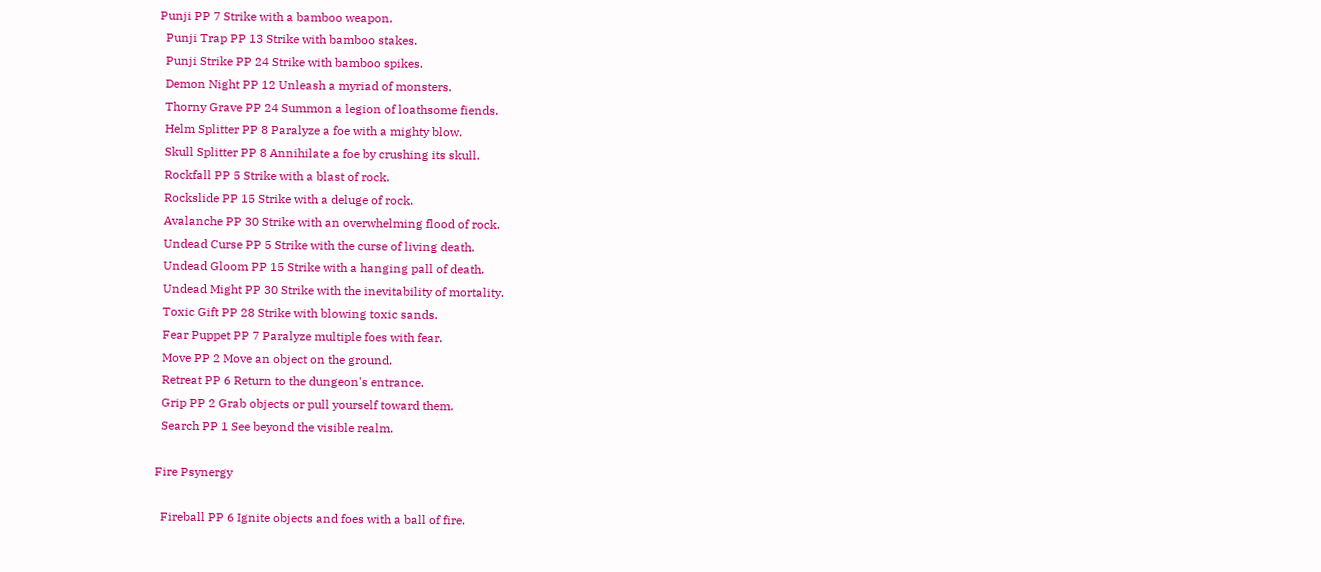Punji PP 7 Strike with a bamboo weapon.
  Punji Trap PP 13 Strike with bamboo stakes.
  Punji Strike PP 24 Strike with bamboo spikes.
  Demon Night PP 12 Unleash a myriad of monsters.
  Thorny Grave PP 24 Summon a legion of loathsome fiends.
  Helm Splitter PP 8 Paralyze a foe with a mighty blow.
  Skull Splitter PP 8 Annihilate a foe by crushing its skull.
  Rockfall PP 5 Strike with a blast of rock.
  Rockslide PP 15 Strike with a deluge of rock.
  Avalanche PP 30 Strike with an overwhelming flood of rock.
  Undead Curse PP 5 Strike with the curse of living death.
  Undead Gloom PP 15 Strike with a hanging pall of death.
  Undead Might PP 30 Strike with the inevitability of mortality.
  Toxic Gift PP 28 Strike with blowing toxic sands.
  Fear Puppet PP 7 Paralyze multiple foes with fear.
  Move PP 2 Move an object on the ground.
  Retreat PP 6 Return to the dungeon's entrance.
  Grip PP 2 Grab objects or pull yourself toward them.
  Search PP 1 See beyond the visible realm.

Fire Psynergy

  Fireball PP 6 Ignite objects and foes with a ball of fire.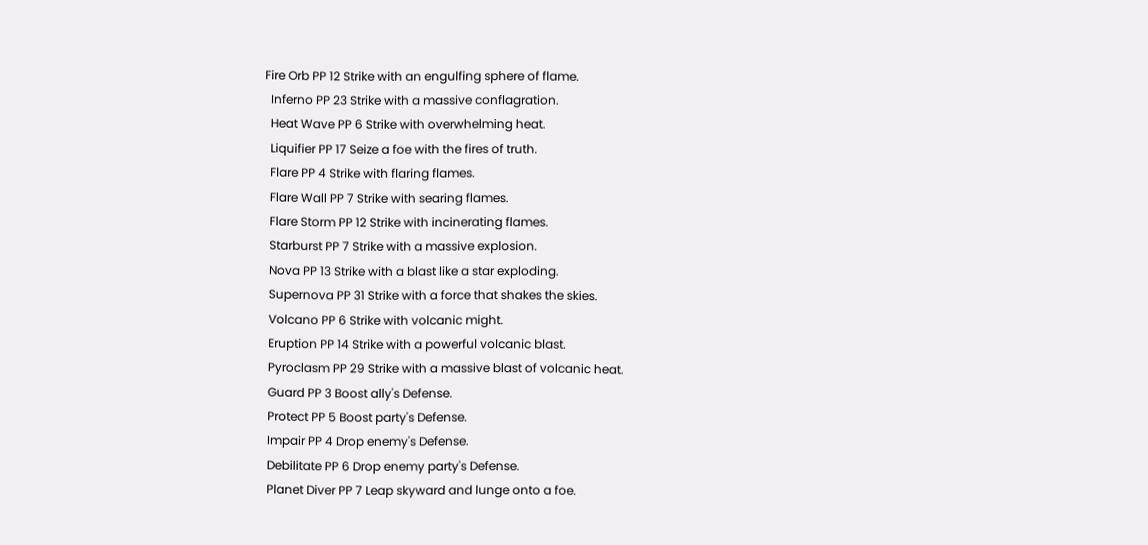Fire Orb PP 12 Strike with an engulfing sphere of flame.
  Inferno PP 23 Strike with a massive conflagration.
  Heat Wave PP 6 Strike with overwhelming heat.
  Liquifier PP 17 Seize a foe with the fires of truth.
  Flare PP 4 Strike with flaring flames.
  Flare Wall PP 7 Strike with searing flames.
  Flare Storm PP 12 Strike with incinerating flames.
  Starburst PP 7 Strike with a massive explosion.
  Nova PP 13 Strike with a blast like a star exploding.
  Supernova PP 31 Strike with a force that shakes the skies.
  Volcano PP 6 Strike with volcanic might.
  Eruption PP 14 Strike with a powerful volcanic blast.
  Pyroclasm PP 29 Strike with a massive blast of volcanic heat.
  Guard PP 3 Boost ally's Defense.
  Protect PP 5 Boost party's Defense.
  Impair PP 4 Drop enemy's Defense.
  Debilitate PP 6 Drop enemy party's Defense.
  Planet Diver PP 7 Leap skyward and lunge onto a foe.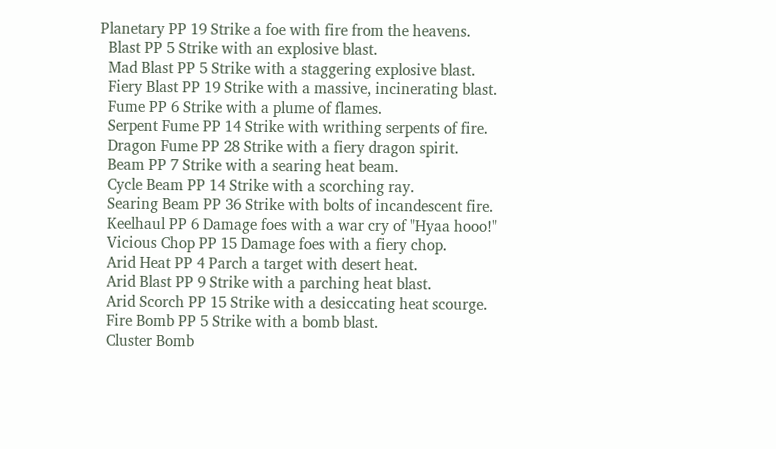Planetary PP 19 Strike a foe with fire from the heavens.
  Blast PP 5 Strike with an explosive blast.
  Mad Blast PP 5 Strike with a staggering explosive blast.
  Fiery Blast PP 19 Strike with a massive, incinerating blast.
  Fume PP 6 Strike with a plume of flames.
  Serpent Fume PP 14 Strike with writhing serpents of fire.
  Dragon Fume PP 28 Strike with a fiery dragon spirit.
  Beam PP 7 Strike with a searing heat beam.
  Cycle Beam PP 14 Strike with a scorching ray.
  Searing Beam PP 36 Strike with bolts of incandescent fire.
  Keelhaul PP 6 Damage foes with a war cry of "Hyaa hooo!"
  Vicious Chop PP 15 Damage foes with a fiery chop.
  Arid Heat PP 4 Parch a target with desert heat.
  Arid Blast PP 9 Strike with a parching heat blast.
  Arid Scorch PP 15 Strike with a desiccating heat scourge.
  Fire Bomb PP 5 Strike with a bomb blast.
  Cluster Bomb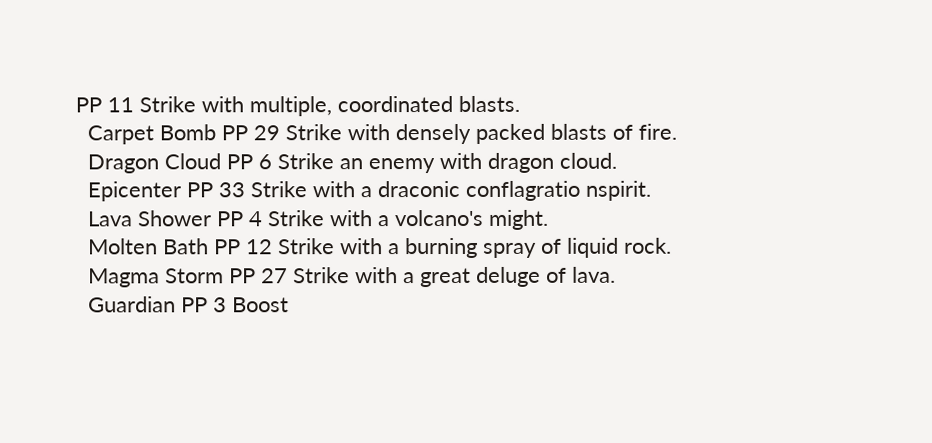PP 11 Strike with multiple, coordinated blasts.
  Carpet Bomb PP 29 Strike with densely packed blasts of fire.
  Dragon Cloud PP 6 Strike an enemy with dragon cloud.
  Epicenter PP 33 Strike with a draconic conflagratio nspirit.
  Lava Shower PP 4 Strike with a volcano's might.
  Molten Bath PP 12 Strike with a burning spray of liquid rock.
  Magma Storm PP 27 Strike with a great deluge of lava.
  Guardian PP 3 Boost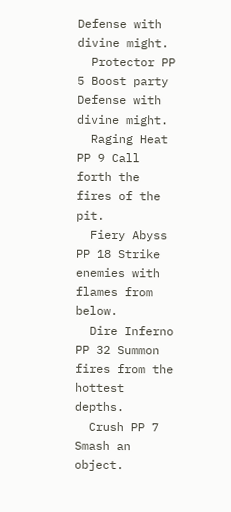Defense with divine might.
  Protector PP 5 Boost party Defense with divine might.
  Raging Heat PP 9 Call forth the fires of the pit.
  Fiery Abyss PP 18 Strike enemies with flames from below.
  Dire Inferno PP 32 Summon fires from the hottest depths.
  Crush PP 7 Smash an object.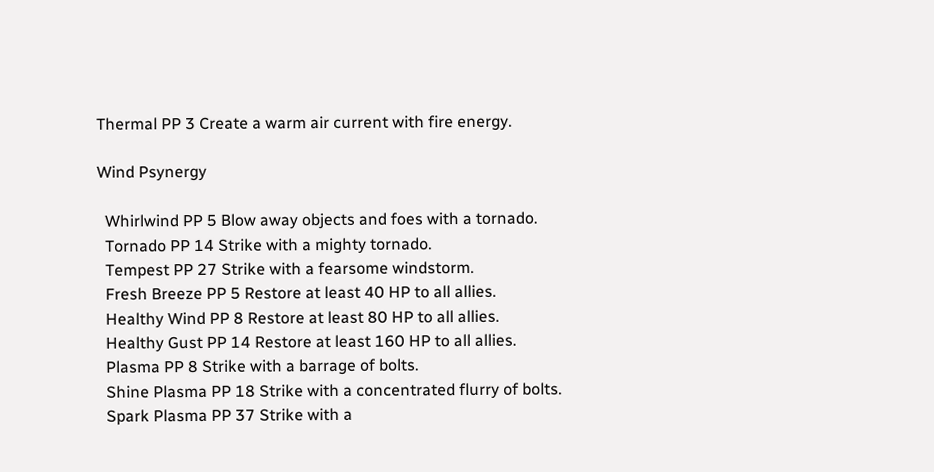Thermal PP 3 Create a warm air current with fire energy.

Wind Psynergy

  Whirlwind PP 5 Blow away objects and foes with a tornado.
  Tornado PP 14 Strike with a mighty tornado.
  Tempest PP 27 Strike with a fearsome windstorm.
  Fresh Breeze PP 5 Restore at least 40 HP to all allies.
  Healthy Wind PP 8 Restore at least 80 HP to all allies.
  Healthy Gust PP 14 Restore at least 160 HP to all allies.
  Plasma PP 8 Strike with a barrage of bolts.
  Shine Plasma PP 18 Strike with a concentrated flurry of bolts.
  Spark Plasma PP 37 Strike with a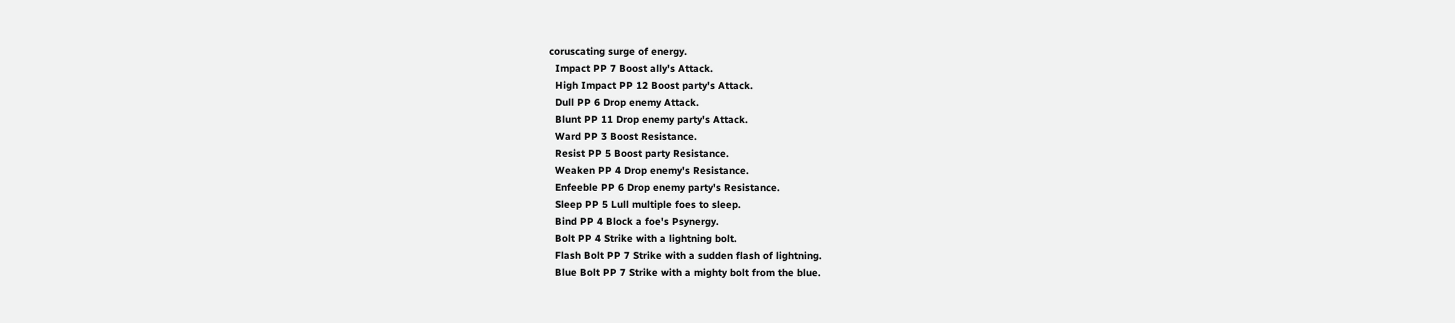coruscating surge of energy.
  Impact PP 7 Boost ally's Attack.
  High Impact PP 12 Boost party's Attack.
  Dull PP 6 Drop enemy Attack.
  Blunt PP 11 Drop enemy party's Attack.
  Ward PP 3 Boost Resistance.
  Resist PP 5 Boost party Resistance.
  Weaken PP 4 Drop enemy's Resistance.
  Enfeeble PP 6 Drop enemy party's Resistance.
  Sleep PP 5 Lull multiple foes to sleep.
  Bind PP 4 Block a foe's Psynergy.
  Bolt PP 4 Strike with a lightning bolt.
  Flash Bolt PP 7 Strike with a sudden flash of lightning.
  Blue Bolt PP 7 Strike with a mighty bolt from the blue.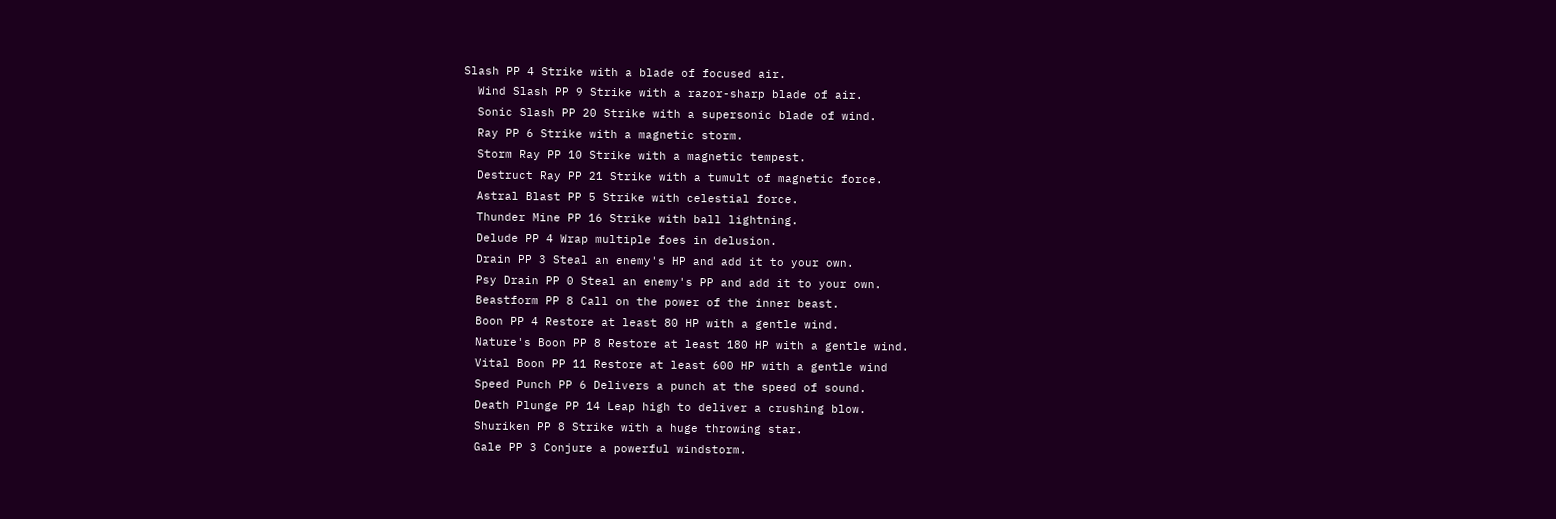Slash PP 4 Strike with a blade of focused air.
  Wind Slash PP 9 Strike with a razor-sharp blade of air.
  Sonic Slash PP 20 Strike with a supersonic blade of wind.
  Ray PP 6 Strike with a magnetic storm.
  Storm Ray PP 10 Strike with a magnetic tempest.
  Destruct Ray PP 21 Strike with a tumult of magnetic force.
  Astral Blast PP 5 Strike with celestial force.
  Thunder Mine PP 16 Strike with ball lightning.
  Delude PP 4 Wrap multiple foes in delusion.
  Drain PP 3 Steal an enemy's HP and add it to your own.
  Psy Drain PP 0 Steal an enemy's PP and add it to your own.
  Beastform PP 8 Call on the power of the inner beast.
  Boon PP 4 Restore at least 80 HP with a gentle wind.
  Nature's Boon PP 8 Restore at least 180 HP with a gentle wind.
  Vital Boon PP 11 Restore at least 600 HP with a gentle wind
  Speed Punch PP 6 Delivers a punch at the speed of sound.
  Death Plunge PP 14 Leap high to deliver a crushing blow.
  Shuriken PP 8 Strike with a huge throwing star.
  Gale PP 3 Conjure a powerful windstorm.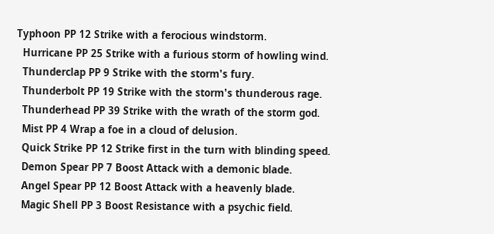Typhoon PP 12 Strike with a ferocious windstorm.
  Hurricane PP 25 Strike with a furious storm of howling wind.
  Thunderclap PP 9 Strike with the storm's fury.
  Thunderbolt PP 19 Strike with the storm's thunderous rage.
  Thunderhead PP 39 Strike with the wrath of the storm god.
  Mist PP 4 Wrap a foe in a cloud of delusion.
  Quick Strike PP 12 Strike first in the turn with blinding speed.
  Demon Spear PP 7 Boost Attack with a demonic blade.
  Angel Spear PP 12 Boost Attack with a heavenly blade.
  Magic Shell PP 3 Boost Resistance with a psychic field.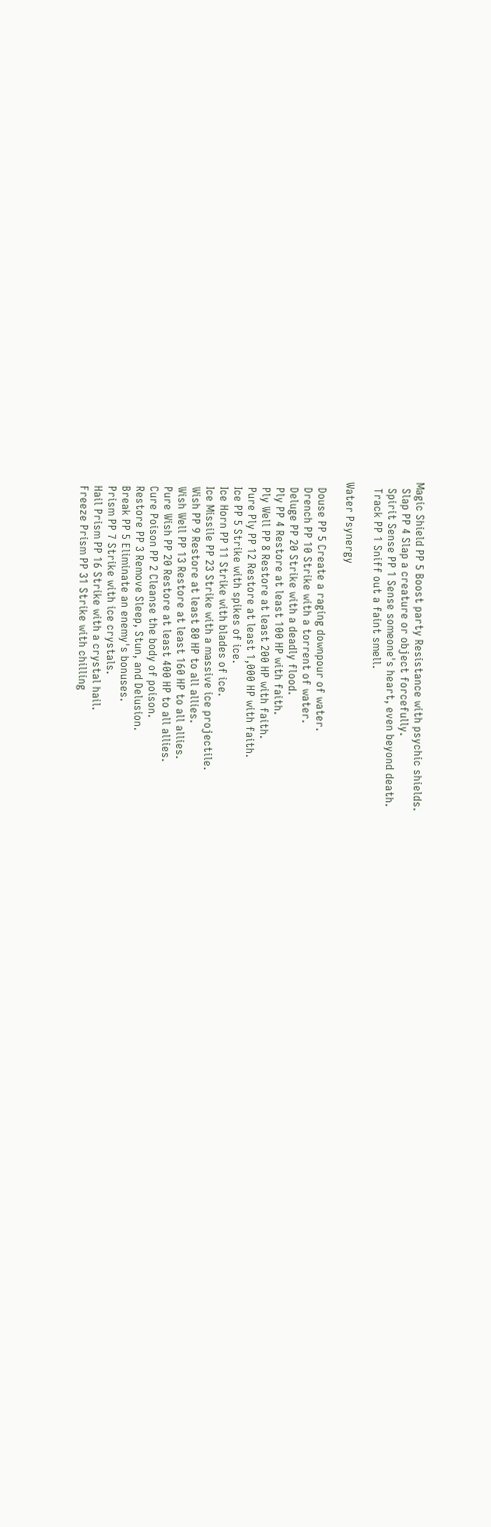Magic Shield PP 5 Boost party Resistance with psychic shields.
  Slap PP 4 Slap a creature or object forcefully.
  Spirit Sense PP 1 Sense someone's heart, even beyond death.
  Track PP 1 Sniff out a faint smell.

Water Psynergy

  Douse PP 5 Create a raging downpour of water.
  Drench PP 10 Strike with a torrent of water.
  Deluge PP 20 Strike with a deadly flood.
  Ply PP 4 Restore at least 100 HP with faith.
  Ply Well PP 8 Restore at least 200 HP with faith.
  Pure Ply PP 12 Restore at least 1,000 HP with faith.
  Ice PP 5 Strike with spikes of ice.
  Ice Horn PP 11 Strike with blades of ice.
  Ice Missile PP 23 Strike with a massive ice projectile.
  Wish PP 9 Restore at least 80 HP to all allies.
  Wish Well PP 13 Restore at least 160 HP to all allies.
  Pure Wish PP 20 Restore at least 400 HP to all allies.
  Cure Poison PP 2 Cleanse the body of poison.
  Restore PP 3 Remove Sleep, Stun, and Delusion.
  Break PP 5 Eliminate an enemy's bonuses.
  Prism PP 7 Strike with ice crystals.
  Hail Prism PP 16 Strike with a crystal hail.
  Freeze Prism PP 31 Strike with chilling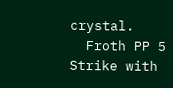crystal.
  Froth PP 5 Strike with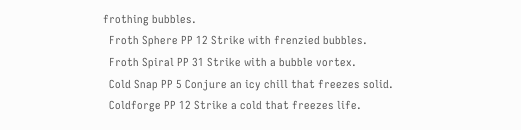frothing bubbles.
  Froth Sphere PP 12 Strike with frenzied bubbles.
  Froth Spiral PP 31 Strike with a bubble vortex.
  Cold Snap PP 5 Conjure an icy chill that freezes solid.
  Coldforge PP 12 Strike a cold that freezes life.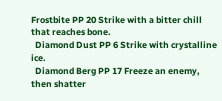Frostbite PP 20 Strike with a bitter chill that reaches bone.
  Diamond Dust PP 6 Strike with crystalline ice.
  Diamond Berg PP 17 Freeze an enemy, then shatter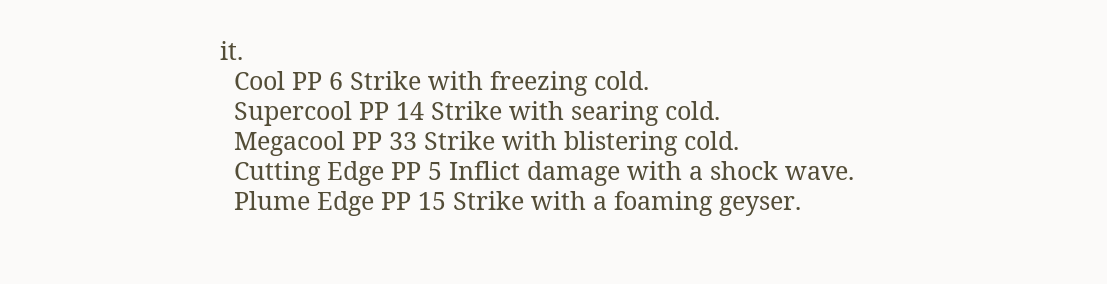it.
  Cool PP 6 Strike with freezing cold.
  Supercool PP 14 Strike with searing cold.
  Megacool PP 33 Strike with blistering cold.
  Cutting Edge PP 5 Inflict damage with a shock wave.
  Plume Edge PP 15 Strike with a foaming geyser.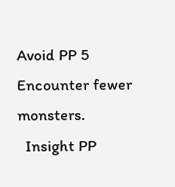Avoid PP 5 Encounter fewer monsters.
  Insight PP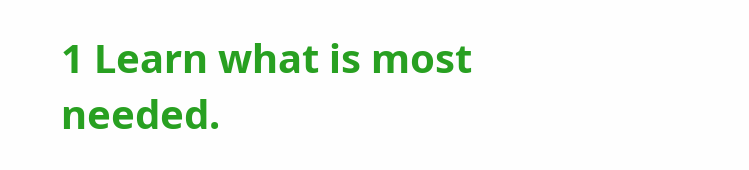1 Learn what is most needed.